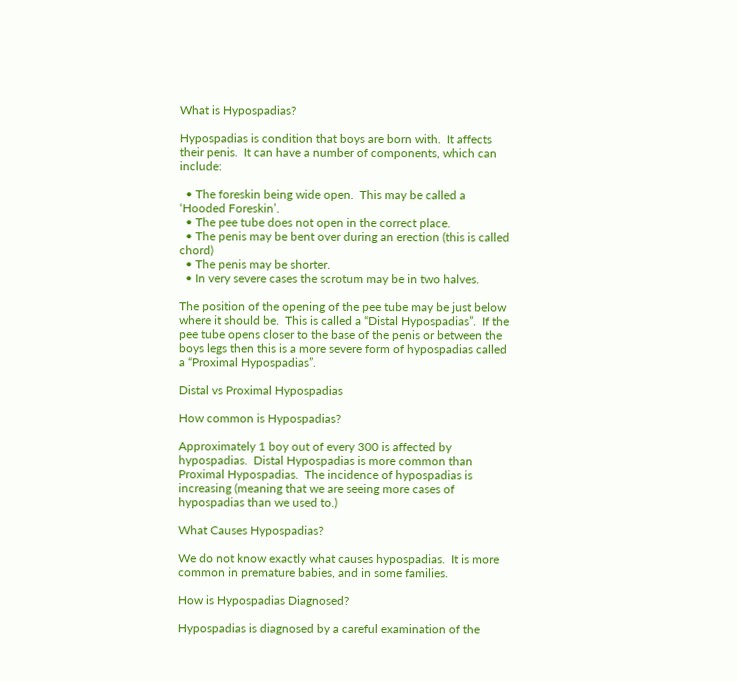What is Hypospadias?

Hypospadias is condition that boys are born with.  It affects their penis.  It can have a number of components, which can include:

  • The foreskin being wide open.  This may be called a ‘Hooded Foreskin’.
  • The pee tube does not open in the correct place.
  • The penis may be bent over during an erection (this is called chord)
  • The penis may be shorter.
  • In very severe cases the scrotum may be in two halves.

The position of the opening of the pee tube may be just below where it should be.  This is called a “Distal Hypospadias”.  If the pee tube opens closer to the base of the penis or between the boys legs then this is a more severe form of hypospadias called a “Proximal Hypospadias”.

Distal vs Proximal Hypospadias

How common is Hypospadias?

Approximately 1 boy out of every 300 is affected by hypospadias.  Distal Hypospadias is more common than Proximal Hypospadias.  The incidence of hypospadias is increasing (meaning that we are seeing more cases of hypospadias than we used to.)

What Causes Hypospadias?

We do not know exactly what causes hypospadias.  It is more common in premature babies, and in some families.

How is Hypospadias Diagnosed?

Hypospadias is diagnosed by a careful examination of the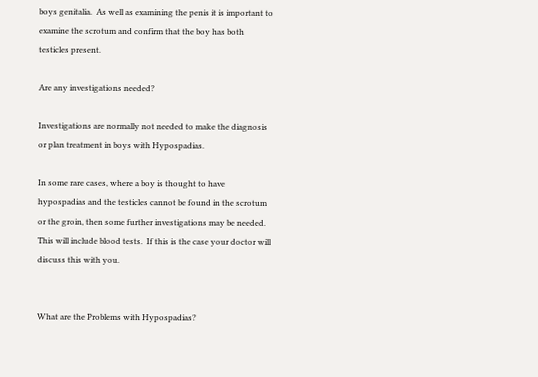boys genitalia.  As well as examining the penis it is important to examine the scrotum and confirm that the boy has both testicles present.

Are any investigations needed?

Investigations are normally not needed to make the diagnosis or plan treatment in boys with Hypospadias.

In some rare cases, where a boy is thought to have hypospadias and the testicles cannot be found in the scrotum or the groin, then some further investigations may be needed.  This will include blood tests.  If this is the case your doctor will discuss this with you.


What are the Problems with Hypospadias?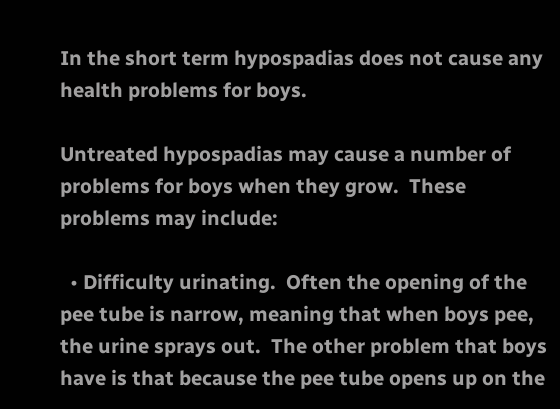In the short term hypospadias does not cause any health problems for boys.

Untreated hypospadias may cause a number of problems for boys when they grow.  These problems may include:

  • Difficulty urinating.  Often the opening of the pee tube is narrow, meaning that when boys pee, the urine sprays out.  The other problem that boys have is that because the pee tube opens up on the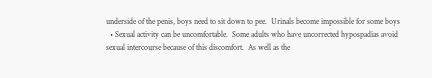underside of the penis, boys need to sit down to pee.  Urinals become impossible for some boys
  • Sexual activity can be uncomfortable.  Some adults who have uncorrected hypospadias avoid sexual intercourse because of this discomfort.  As well as the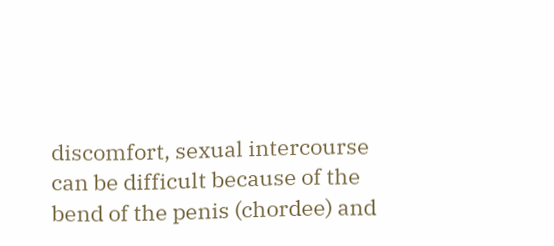discomfort, sexual intercourse can be difficult because of the bend of the penis (chordee) and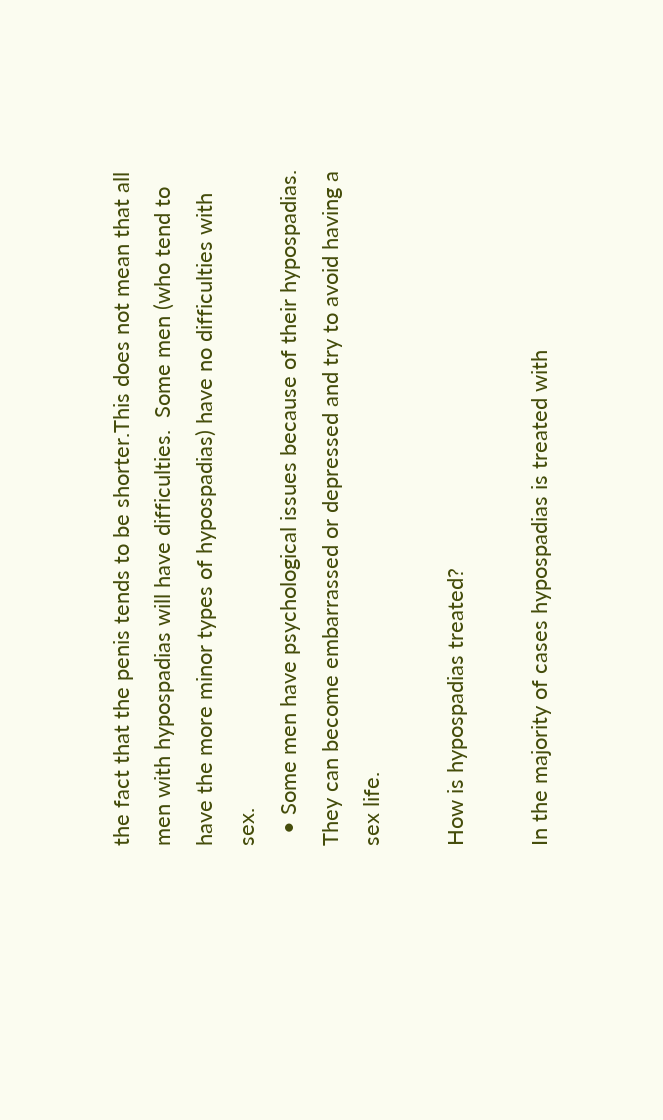the fact that the penis tends to be shorter.This does not mean that all men with hypospadias will have difficulties.  Some men (who tend to have the more minor types of hypospadias) have no difficulties with sex.
  • Some men have psychological issues because of their hypospadias.  They can become embarrassed or depressed and try to avoid having a sex life.

How is hypospadias treated?

In the majority of cases hypospadias is treated with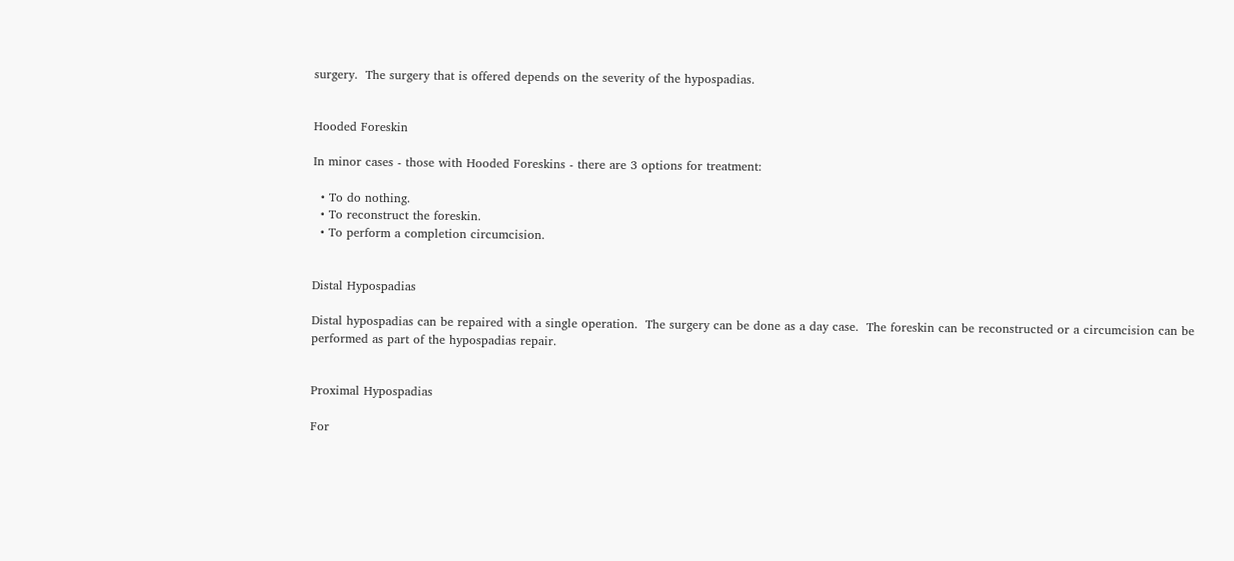surgery.  The surgery that is offered depends on the severity of the hypospadias.


Hooded Foreskin

In minor cases - those with Hooded Foreskins - there are 3 options for treatment:

  • To do nothing.
  • To reconstruct the foreskin.
  • To perform a completion circumcision.


Distal Hypospadias

Distal hypospadias can be repaired with a single operation.  The surgery can be done as a day case.  The foreskin can be reconstructed or a circumcision can be performed as part of the hypospadias repair.


Proximal Hypospadias

For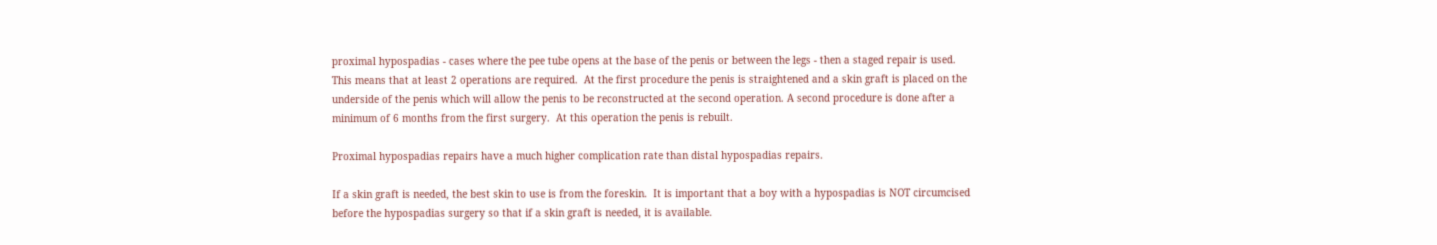proximal hypospadias - cases where the pee tube opens at the base of the penis or between the legs - then a staged repair is used.  This means that at least 2 operations are required.  At the first procedure the penis is straightened and a skin graft is placed on the underside of the penis which will allow the penis to be reconstructed at the second operation. A second procedure is done after a minimum of 6 months from the first surgery.  At this operation the penis is rebuilt.

Proximal hypospadias repairs have a much higher complication rate than distal hypospadias repairs.

If a skin graft is needed, the best skin to use is from the foreskin.  It is important that a boy with a hypospadias is NOT circumcised before the hypospadias surgery so that if a skin graft is needed, it is available.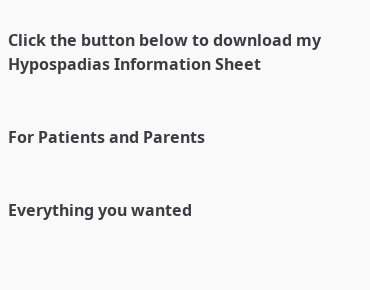Click the button below to download my Hypospadias Information Sheet


For Patients and Parents


Everything you wanted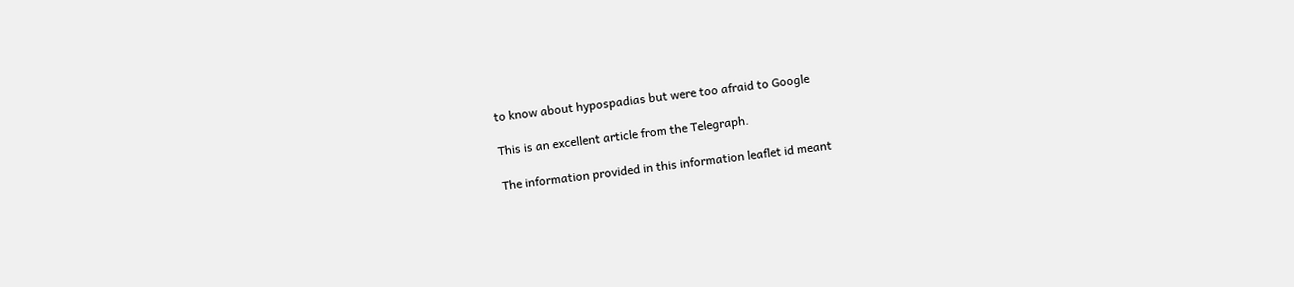to know about hypospadias but were too afraid to Google

This is an excellent article from the Telegraph.

The information provided in this information leaflet id meant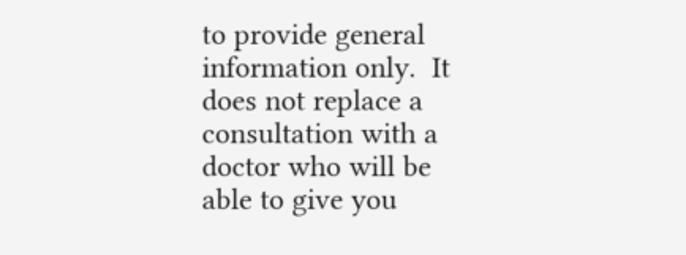to provide general information only.  It does not replace a consultation with a doctor who will be able to give you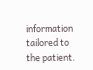information tailored to the patient.